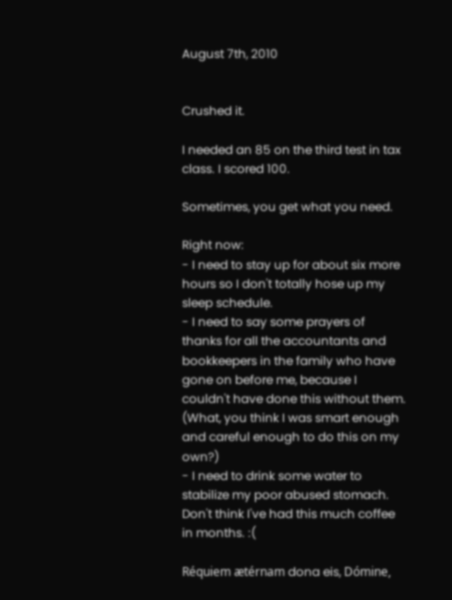August 7th, 2010


Crushed it.

I needed an 85 on the third test in tax class. I scored 100.

Sometimes, you get what you need.

Right now:
- I need to stay up for about six more hours so I don't totally hose up my sleep schedule.
- I need to say some prayers of thanks for all the accountants and bookkeepers in the family who have gone on before me, because I couldn't have done this without them. (What, you think I was smart enough and careful enough to do this on my own?)
- I need to drink some water to stabilize my poor abused stomach. Don't think I've had this much coffee in months. :(

Réquiem ætérnam dona eis, Dómine,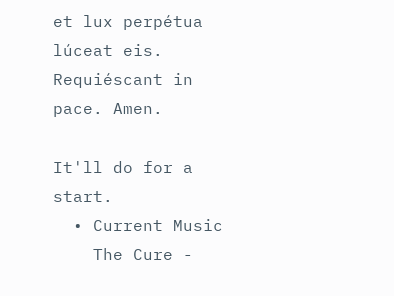et lux perpétua lúceat eis.
Requiéscant in pace. Amen.

It'll do for a start.
  • Current Music
    The Cure -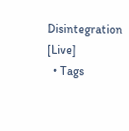Disintegration [Live]
  • Tags